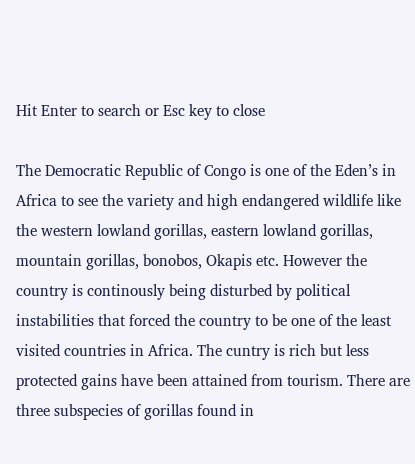Hit Enter to search or Esc key to close

The Democratic Republic of Congo is one of the Eden’s in Africa to see the variety and high endangered wildlife like the western lowland gorillas, eastern lowland gorillas, mountain gorillas, bonobos, Okapis etc. However the country is continously being disturbed by political instabilities that forced the country to be one of the least visited countries in Africa. The cuntry is rich but less protected gains have been attained from tourism. There are three subspecies of gorillas found in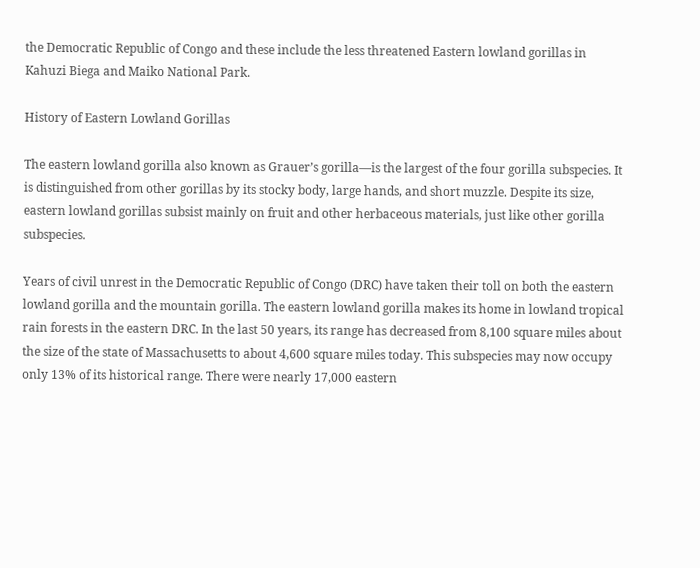the Democratic Republic of Congo and these include the less threatened Eastern lowland gorillas in Kahuzi Biega and Maiko National Park.

History of Eastern Lowland Gorillas

The eastern lowland gorilla also known as Grauer’s gorilla—is the largest of the four gorilla subspecies. It is distinguished from other gorillas by its stocky body, large hands, and short muzzle. Despite its size, eastern lowland gorillas subsist mainly on fruit and other herbaceous materials, just like other gorilla subspecies.

Years of civil unrest in the Democratic Republic of Congo (DRC) have taken their toll on both the eastern lowland gorilla and the mountain gorilla. The eastern lowland gorilla makes its home in lowland tropical rain forests in the eastern DRC. In the last 50 years, its range has decreased from 8,100 square miles about the size of the state of Massachusetts to about 4,600 square miles today. This subspecies may now occupy only 13% of its historical range. There were nearly 17,000 eastern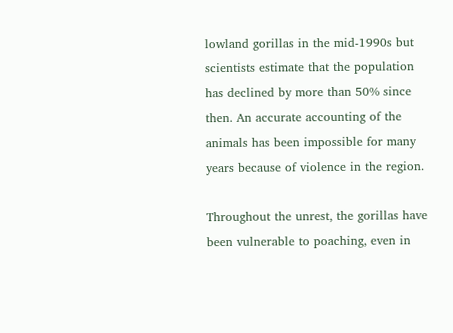lowland gorillas in the mid-1990s but scientists estimate that the population has declined by more than 50% since then. An accurate accounting of the animals has been impossible for many years because of violence in the region.

Throughout the unrest, the gorillas have been vulnerable to poaching, even in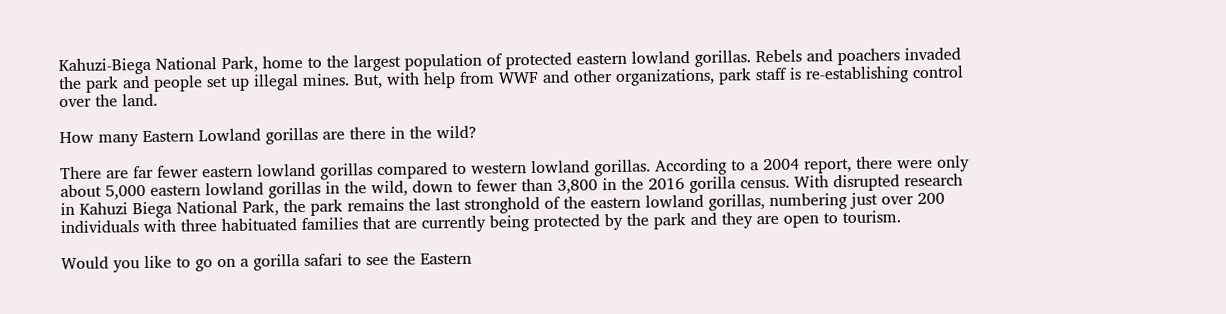Kahuzi-Biega National Park, home to the largest population of protected eastern lowland gorillas. Rebels and poachers invaded the park and people set up illegal mines. But, with help from WWF and other organizations, park staff is re-establishing control over the land.

How many Eastern Lowland gorillas are there in the wild?

There are far fewer eastern lowland gorillas compared to western lowland gorillas. According to a 2004 report, there were only about 5,000 eastern lowland gorillas in the wild, down to fewer than 3,800 in the 2016 gorilla census. With disrupted research in Kahuzi Biega National Park, the park remains the last stronghold of the eastern lowland gorillas, numbering just over 200 individuals with three habituated families that are currently being protected by the park and they are open to tourism.

Would you like to go on a gorilla safari to see the Eastern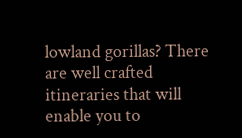lowland gorillas? There are well crafted itineraries that will enable you to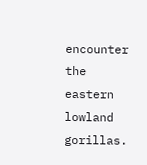encounter the eastern lowland gorillas.